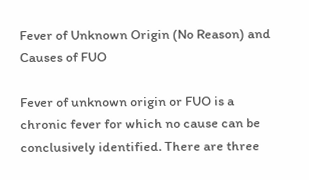Fever of Unknown Origin (No Reason) and Causes of FUO

Fever of unknown origin or FUO is a chronic fever for which no cause can be conclusively identified. There are three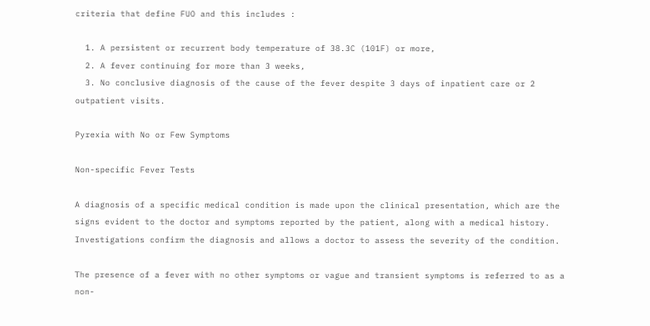criteria that define FUO and this includes :

  1. A persistent or recurrent body temperature of 38.3C (101F) or more,
  2. A fever continuing for more than 3 weeks,
  3. No conclusive diagnosis of the cause of the fever despite 3 days of inpatient care or 2 outpatient visits.

Pyrexia with No or Few Symptoms

Non-specific Fever Tests

A diagnosis of a specific medical condition is made upon the clinical presentation, which are the signs evident to the doctor and symptoms reported by the patient, along with a medical history. Investigations confirm the diagnosis and allows a doctor to assess the severity of the condition.

The presence of a fever with no other symptoms or vague and transient symptoms is referred to as a non-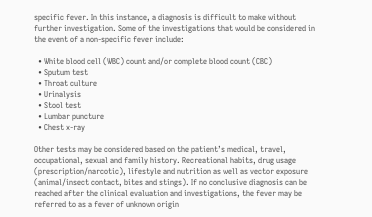specific fever. In this instance, a diagnosis is difficult to make without further investigation. Some of the investigations that would be considered in the event of a non-specific fever include:

  • White blood cell (WBC) count and/or complete blood count (CBC)
  • Sputum test
  • Throat culture
  • Urinalysis
  • Stool test
  • Lumbar puncture
  • Chest x-ray

Other tests may be considered based on the patient’s medical, travel, occupational, sexual and family history. Recreational habits, drug usage (prescription/narcotic), lifestyle and nutrition as well as vector exposure (animal/insect contact, bites and stings). If no conclusive diagnosis can be reached after the clinical evaluation and investigations, the fever may be referred to as a fever of unknown origin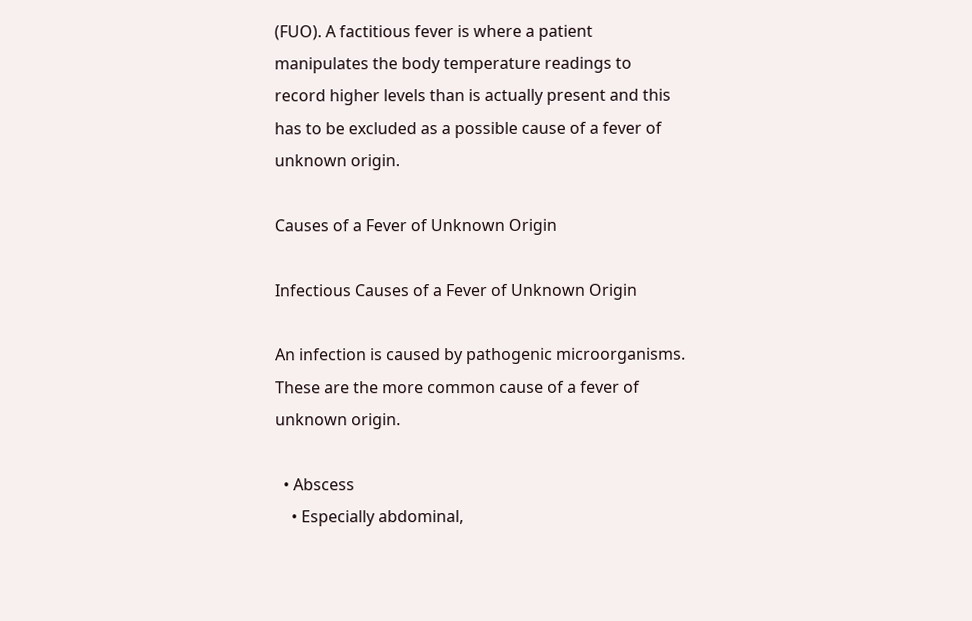(FUO). A factitious fever is where a patient manipulates the body temperature readings to record higher levels than is actually present and this has to be excluded as a possible cause of a fever of unknown origin.

Causes of a Fever of Unknown Origin

Infectious Causes of a Fever of Unknown Origin

An infection is caused by pathogenic microorganisms. These are the more common cause of a fever of unknown origin.

  • Abscess
    • Especially abdominal,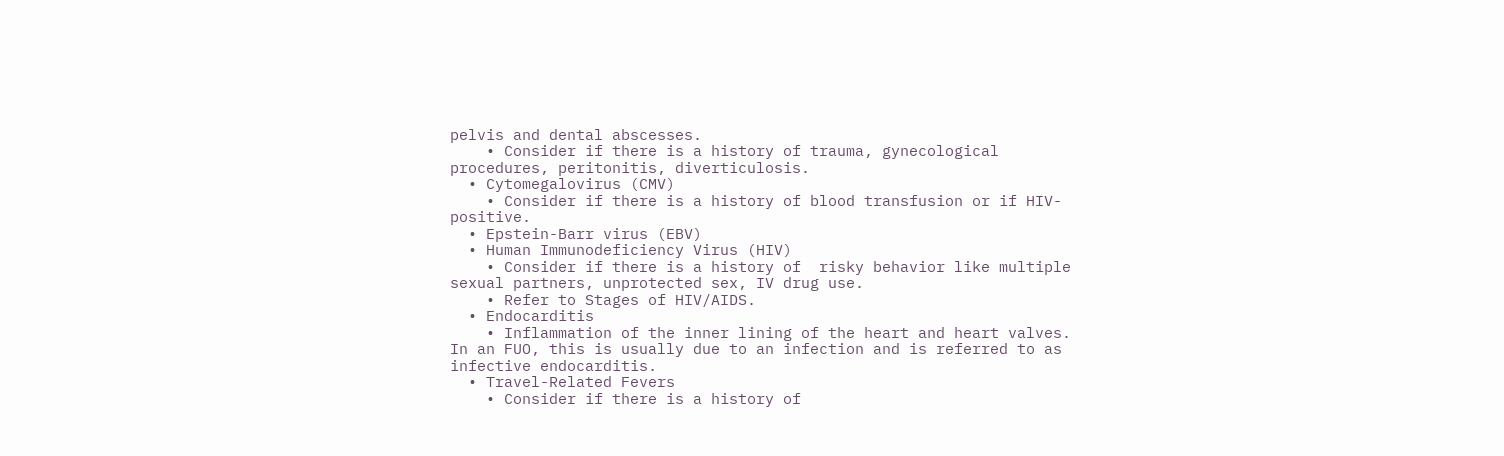pelvis and dental abscesses.
    • Consider if there is a history of trauma, gynecological procedures, peritonitis, diverticulosis.
  • Cytomegalovirus (CMV)
    • Consider if there is a history of blood transfusion or if HIV-positive.
  • Epstein-Barr virus (EBV)
  • Human Immunodeficiency Virus (HIV)
    • Consider if there is a history of  risky behavior like multiple sexual partners, unprotected sex, IV drug use.
    • Refer to Stages of HIV/AIDS.
  • Endocarditis
    • Inflammation of the inner lining of the heart and heart valves. In an FUO, this is usually due to an infection and is referred to as infective endocarditis.
  • Travel-Related Fevers
    • Consider if there is a history of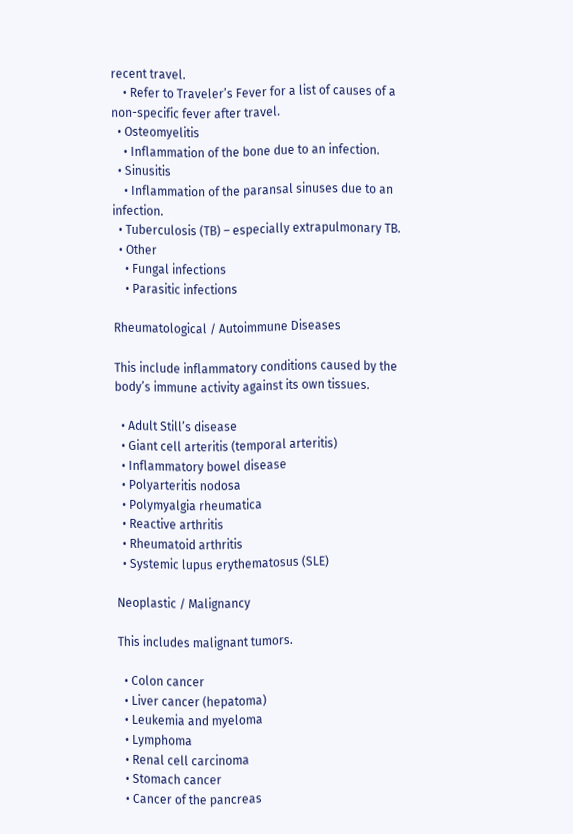recent travel.
    • Refer to Traveler’s Fever for a list of causes of a non-specific fever after travel.
  • Osteomyelitis
    • Inflammation of the bone due to an infection.
  • Sinusitis
    • Inflammation of the paransal sinuses due to an infection.
  • Tuberculosis (TB) – especially extrapulmonary TB.
  • Other
    • Fungal infections
    • Parasitic infections

Rheumatological / Autoimmune Diseases

This include inflammatory conditions caused by the body’s immune activity against its own tissues.

  • Adult Still’s disease
  • Giant cell arteritis (temporal arteritis)
  • Inflammatory bowel disease
  • Polyarteritis nodosa
  • Polymyalgia rheumatica
  • Reactive arthritis
  • Rheumatoid arthritis
  • Systemic lupus erythematosus (SLE)

Neoplastic / Malignancy

This includes malignant tumors.

  • Colon cancer
  • Liver cancer (hepatoma)
  • Leukemia and myeloma
  • Lymphoma
  • Renal cell carcinoma
  • Stomach cancer
  • Cancer of the pancreas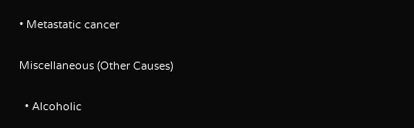• Metastatic cancer

Miscellaneous (Other Causes)

  • Alcoholic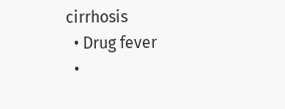cirrhosis
  • Drug fever
  •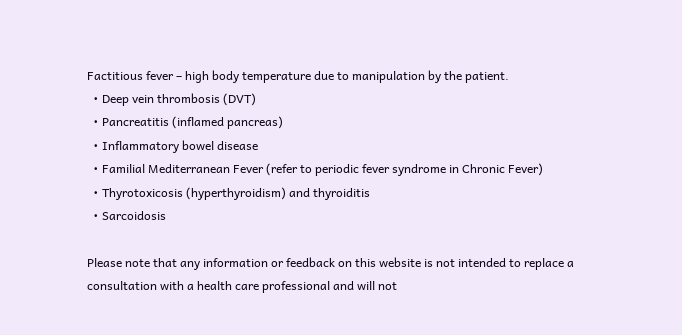Factitious fever – high body temperature due to manipulation by the patient.
  • Deep vein thrombosis (DVT)
  • Pancreatitis (inflamed pancreas)
  • Inflammatory bowel disease
  • Familial Mediterranean Fever (refer to periodic fever syndrome in Chronic Fever)
  • Thyrotoxicosis (hyperthyroidism) and thyroiditis
  • Sarcoidosis

Please note that any information or feedback on this website is not intended to replace a consultation with a health care professional and will not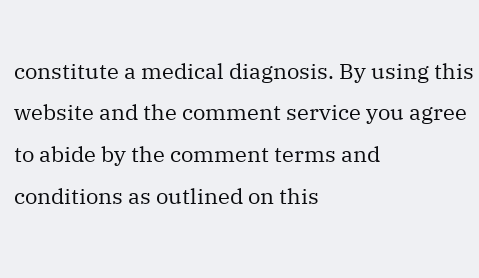constitute a medical diagnosis. By using this website and the comment service you agree to abide by the comment terms and conditions as outlined on this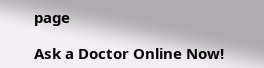page

Ask a Doctor Online Now!